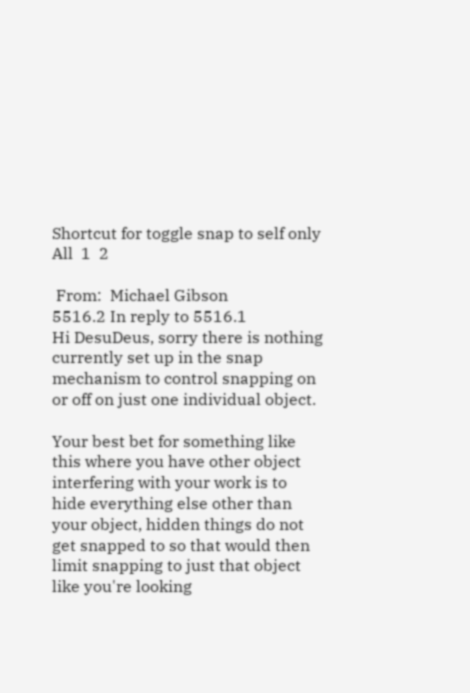Shortcut for toggle snap to self only
All  1  2

 From:  Michael Gibson
5516.2 In reply to 5516.1
Hi DesuDeus, sorry there is nothing currently set up in the snap mechanism to control snapping on or off on just one individual object.

Your best bet for something like this where you have other object interfering with your work is to hide everything else other than your object, hidden things do not get snapped to so that would then limit snapping to just that object like you're looking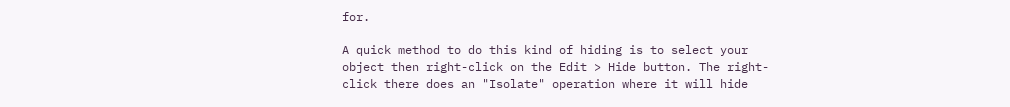for.

A quick method to do this kind of hiding is to select your object then right-click on the Edit > Hide button. The right-click there does an "Isolate" operation where it will hide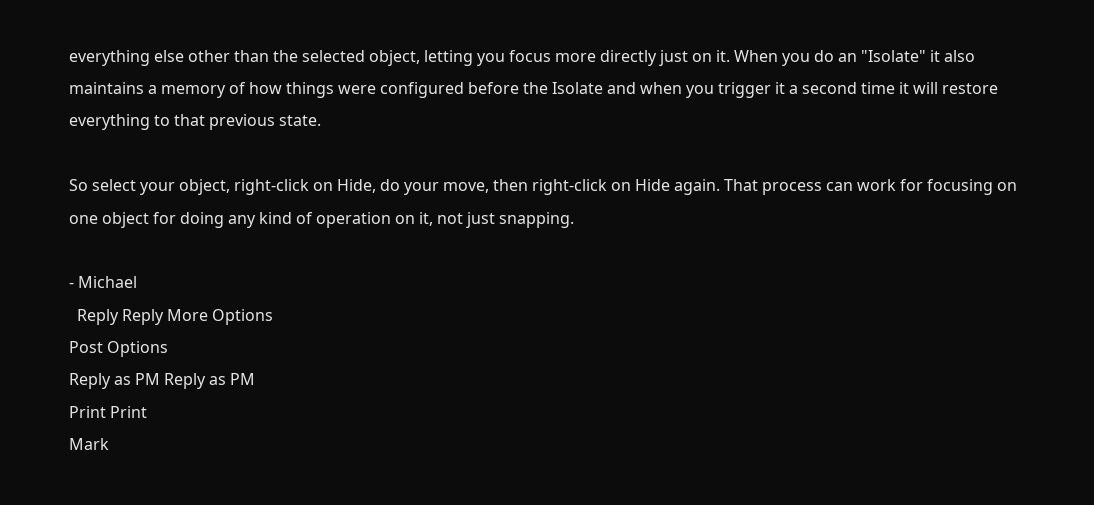everything else other than the selected object, letting you focus more directly just on it. When you do an "Isolate" it also maintains a memory of how things were configured before the Isolate and when you trigger it a second time it will restore everything to that previous state.

So select your object, right-click on Hide, do your move, then right-click on Hide again. That process can work for focusing on one object for doing any kind of operation on it, not just snapping.

- Michael
  Reply Reply More Options
Post Options
Reply as PM Reply as PM
Print Print
Mark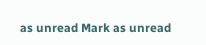as unread Mark as unread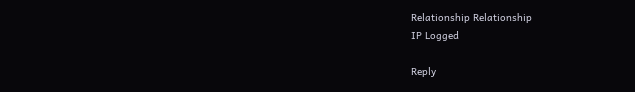Relationship Relationship
IP Logged

Reply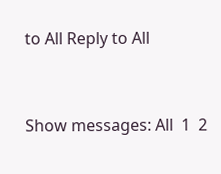to All Reply to All


Show messages: All  1  2